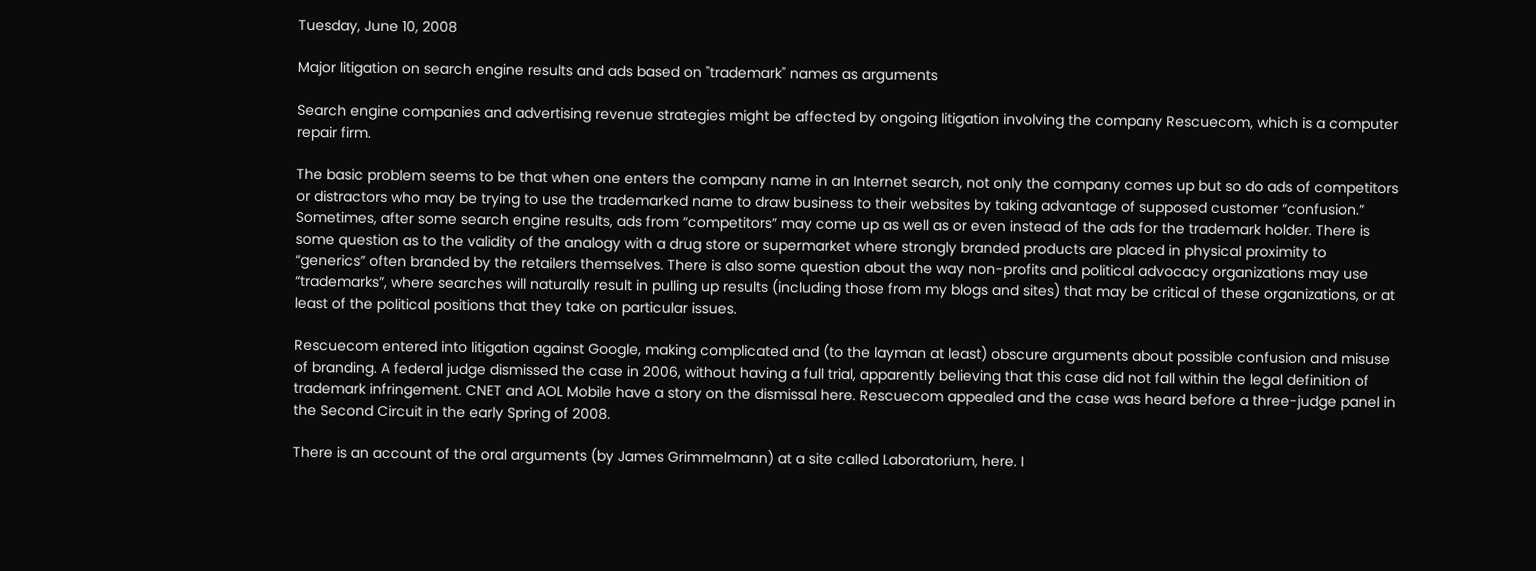Tuesday, June 10, 2008

Major litigation on search engine results and ads based on "trademark" names as arguments

Search engine companies and advertising revenue strategies might be affected by ongoing litigation involving the company Rescuecom, which is a computer repair firm.

The basic problem seems to be that when one enters the company name in an Internet search, not only the company comes up but so do ads of competitors or distractors who may be trying to use the trademarked name to draw business to their websites by taking advantage of supposed customer “confusion.” Sometimes, after some search engine results, ads from “competitors” may come up as well as or even instead of the ads for the trademark holder. There is some question as to the validity of the analogy with a drug store or supermarket where strongly branded products are placed in physical proximity to “generics” often branded by the retailers themselves. There is also some question about the way non-profits and political advocacy organizations may use “trademarks”, where searches will naturally result in pulling up results (including those from my blogs and sites) that may be critical of these organizations, or at least of the political positions that they take on particular issues.

Rescuecom entered into litigation against Google, making complicated and (to the layman at least) obscure arguments about possible confusion and misuse of branding. A federal judge dismissed the case in 2006, without having a full trial, apparently believing that this case did not fall within the legal definition of trademark infringement. CNET and AOL Mobile have a story on the dismissal here. Rescuecom appealed and the case was heard before a three-judge panel in the Second Circuit in the early Spring of 2008.

There is an account of the oral arguments (by James Grimmelmann) at a site called Laboratorium, here. I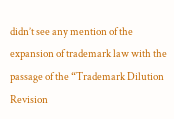didn’t see any mention of the expansion of trademark law with the passage of the “Trademark Dilution Revision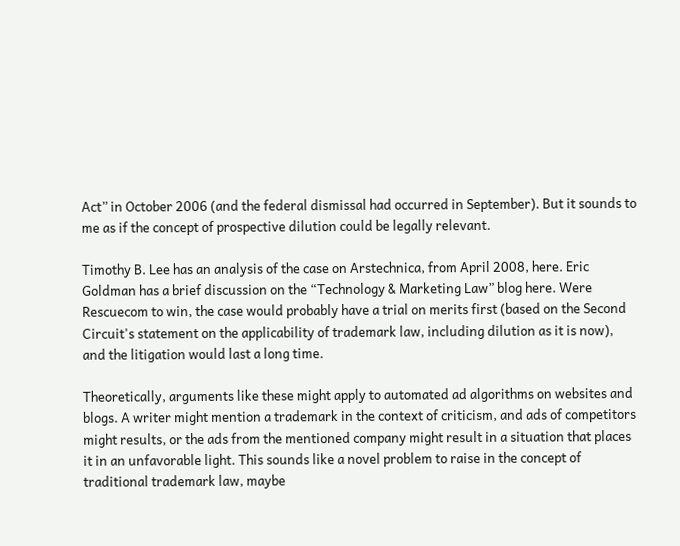Act” in October 2006 (and the federal dismissal had occurred in September). But it sounds to me as if the concept of prospective dilution could be legally relevant.

Timothy B. Lee has an analysis of the case on Arstechnica, from April 2008, here. Eric Goldman has a brief discussion on the “Technology & Marketing Law” blog here. Were Rescuecom to win, the case would probably have a trial on merits first (based on the Second Circuit's statement on the applicability of trademark law, including dilution as it is now), and the litigation would last a long time.

Theoretically, arguments like these might apply to automated ad algorithms on websites and blogs. A writer might mention a trademark in the context of criticism, and ads of competitors might results, or the ads from the mentioned company might result in a situation that places it in an unfavorable light. This sounds like a novel problem to raise in the concept of traditional trademark law, maybe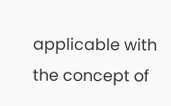applicable with the concept of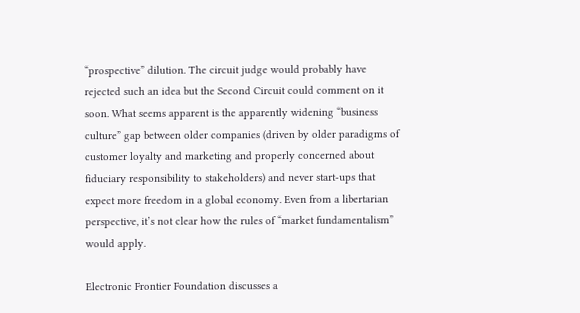“prospective” dilution. The circuit judge would probably have rejected such an idea but the Second Circuit could comment on it soon. What seems apparent is the apparently widening “business culture” gap between older companies (driven by older paradigms of customer loyalty and marketing and properly concerned about fiduciary responsibility to stakeholders) and never start-ups that expect more freedom in a global economy. Even from a libertarian perspective, it’s not clear how the rules of “market fundamentalism” would apply.

Electronic Frontier Foundation discusses a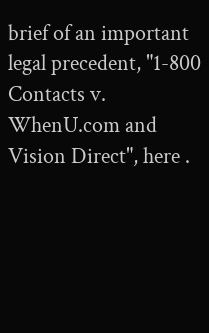brief of an important legal precedent, "1-800 Contacts v. WhenU.com and Vision Direct", here .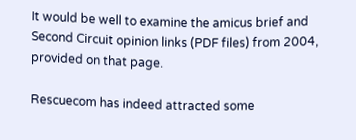It would be well to examine the amicus brief and Second Circuit opinion links (PDF files) from 2004, provided on that page.

Rescuecom has indeed attracted some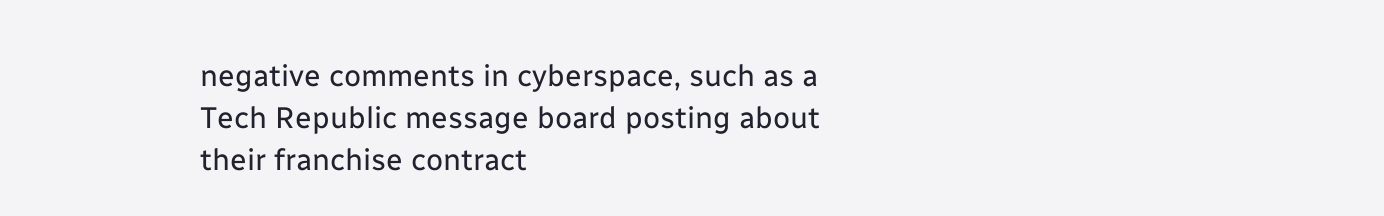negative comments in cyberspace, such as a Tech Republic message board posting about their franchise contract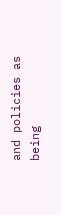and policies as being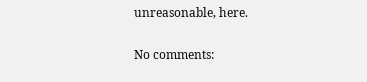unreasonable, here.

No comments: